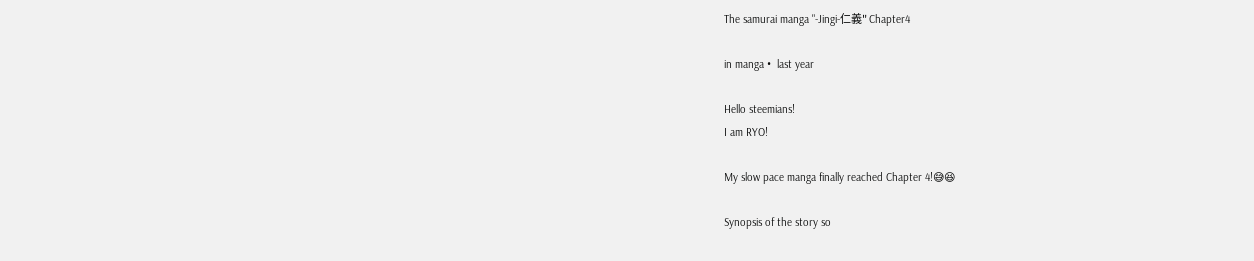The samurai manga "-Jingi-仁義" Chapter4

in manga •  last year

Hello steemians!
I am RYO!

My slow pace manga finally reached Chapter 4!😅😆

Synopsis of the story so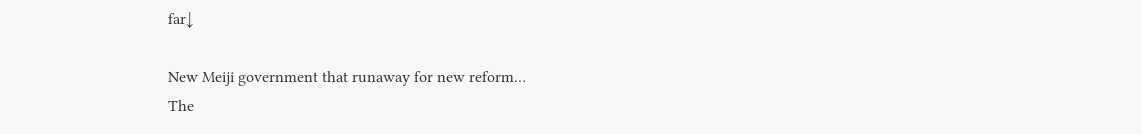far↓

New Meiji government that runaway for new reform…
The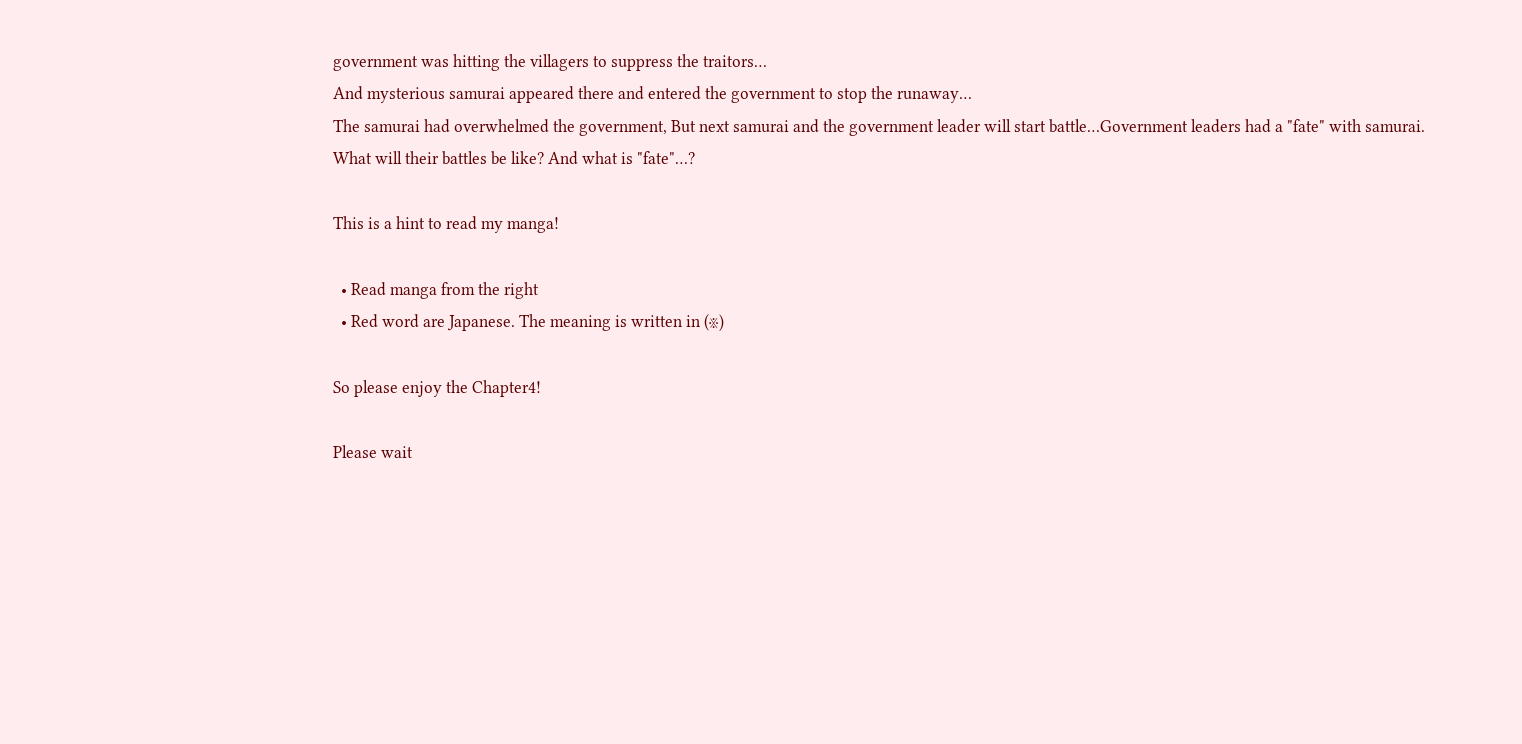government was hitting the villagers to suppress the traitors…
And mysterious samurai appeared there and entered the government to stop the runaway…
The samurai had overwhelmed the government, But next samurai and the government leader will start battle…Government leaders had a "fate" with samurai.
What will their battles be like? And what is "fate"…?

This is a hint to read my manga!

  • Read manga from the right
  • Red word are Japanese. The meaning is written in (※)

So please enjoy the Chapter4!

Please wait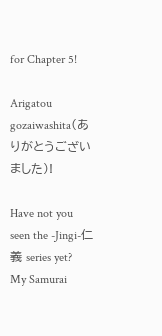for Chapter 5!

Arigatou gozaiwashita(ありがとうございました)!

Have not you seen the -Jingi-仁義 series yet?
My Samurai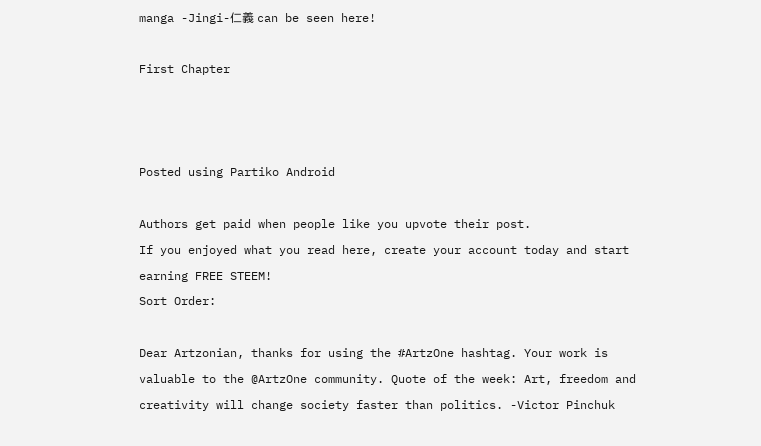manga -Jingi-仁義 can be seen here!

First Chapter



Posted using Partiko Android

Authors get paid when people like you upvote their post.
If you enjoyed what you read here, create your account today and start earning FREE STEEM!
Sort Order:

Dear Artzonian, thanks for using the #ArtzOne hashtag. Your work is valuable to the @ArtzOne community. Quote of the week: Art, freedom and creativity will change society faster than politics. -Victor Pinchuk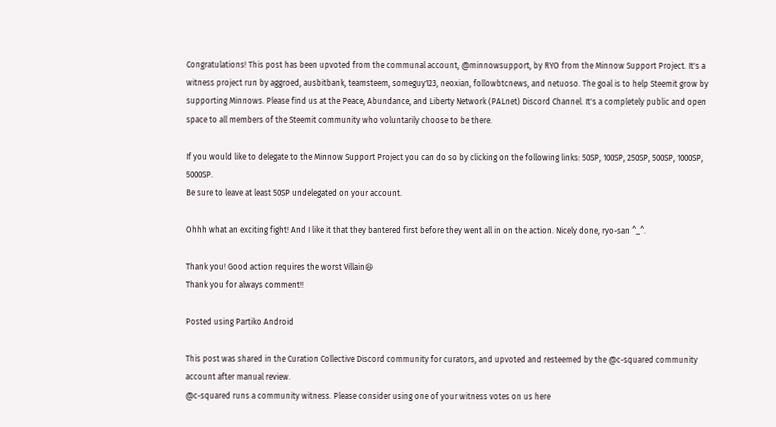Congratulations! This post has been upvoted from the communal account, @minnowsupport, by RYO from the Minnow Support Project. It's a witness project run by aggroed, ausbitbank, teamsteem, someguy123, neoxian, followbtcnews, and netuoso. The goal is to help Steemit grow by supporting Minnows. Please find us at the Peace, Abundance, and Liberty Network (PALnet) Discord Channel. It's a completely public and open space to all members of the Steemit community who voluntarily choose to be there.

If you would like to delegate to the Minnow Support Project you can do so by clicking on the following links: 50SP, 100SP, 250SP, 500SP, 1000SP, 5000SP.
Be sure to leave at least 50SP undelegated on your account.

Ohhh what an exciting fight! And I like it that they bantered first before they went all in on the action. Nicely done, ryo-san ^_^.

Thank you! Good action requires the worst Villain😆
Thank you for always comment!!

Posted using Partiko Android

This post was shared in the Curation Collective Discord community for curators, and upvoted and resteemed by the @c-squared community account after manual review.
@c-squared runs a community witness. Please consider using one of your witness votes on us here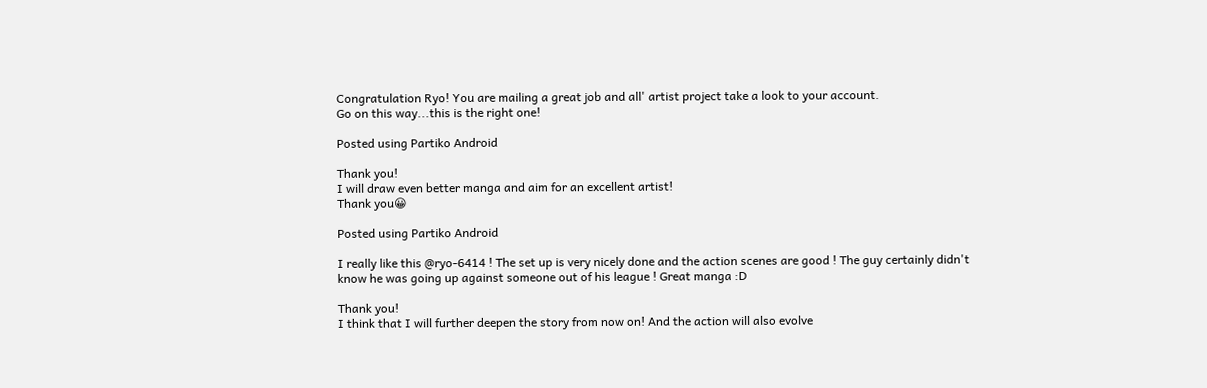Congratulation Ryo! You are mailing a great job and all' artist project take a look to your account.
Go on this way...this is the right one!

Posted using Partiko Android

Thank you!
I will draw even better manga and aim for an excellent artist!
Thank you😀

Posted using Partiko Android

I really like this @ryo-6414 ! The set up is very nicely done and the action scenes are good ! The guy certainly didn't know he was going up against someone out of his league ! Great manga :D

Thank you!
I think that I will further deepen the story from now on! And the action will also evolve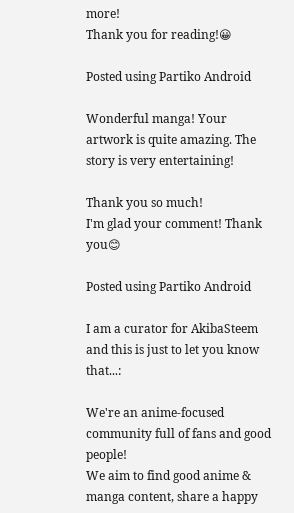more!
Thank you for reading!😀

Posted using Partiko Android

Wonderful manga! Your artwork is quite amazing. The story is very entertaining!

Thank you so much!
I'm glad your comment! Thank you😊

Posted using Partiko Android

I am a curator for AkibaSteem and this is just to let you know that...:

We're an anime-focused community full of fans and good people!
We aim to find good anime & manga content, share a happy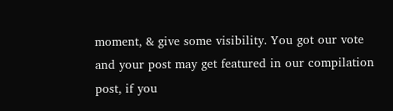moment, & give some visibility. You got our vote and your post may get featured in our compilation post, if you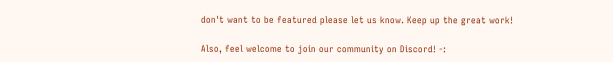don't want to be featured please let us know. Keep up the great work!

Also, feel welcome to join our community on Discord! -: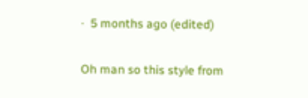·  5 months ago (edited)

Oh man so this style from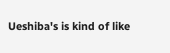Ueshiba's is kind of like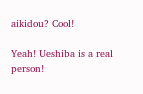aikidou? Cool!

Yeah! Ueshiba is a real person!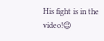His fight is in the video!😉